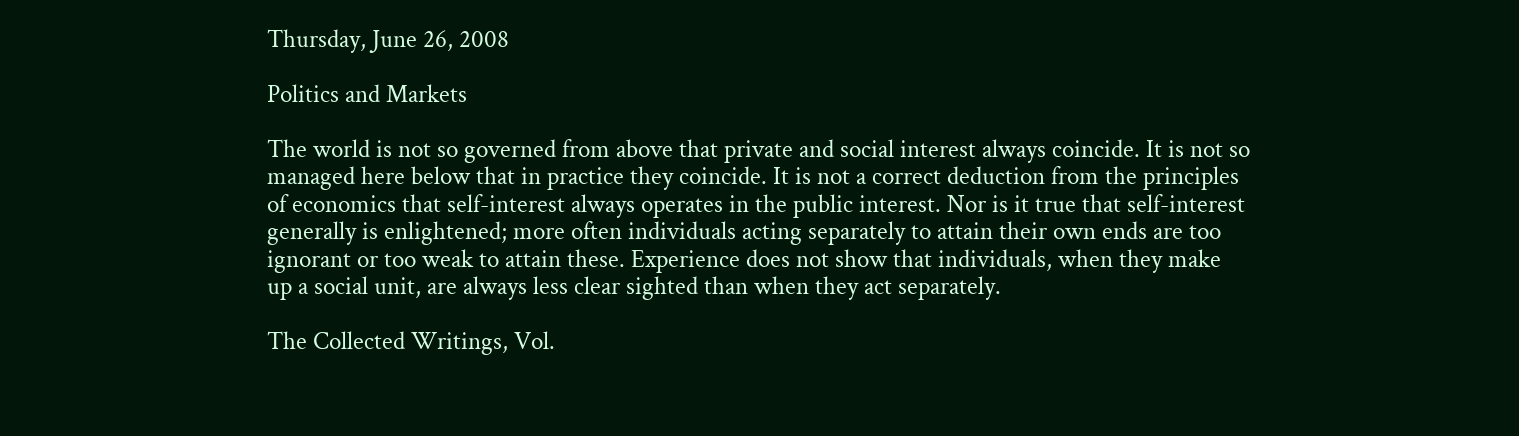Thursday, June 26, 2008

Politics and Markets

The world is not so governed from above that private and social interest always coincide. It is not so managed here below that in practice they coincide. It is not a correct deduction from the principles of economics that self-interest always operates in the public interest. Nor is it true that self-interest generally is enlightened; more often individuals acting separately to attain their own ends are too ignorant or too weak to attain these. Experience does not show that individuals, when they make up a social unit, are always less clear sighted than when they act separately.

The Collected Writings, Vol.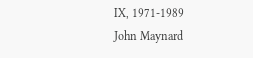IX, 1971-1989
John Maynard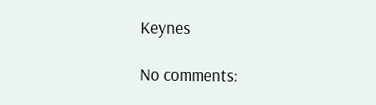Keynes

No comments: